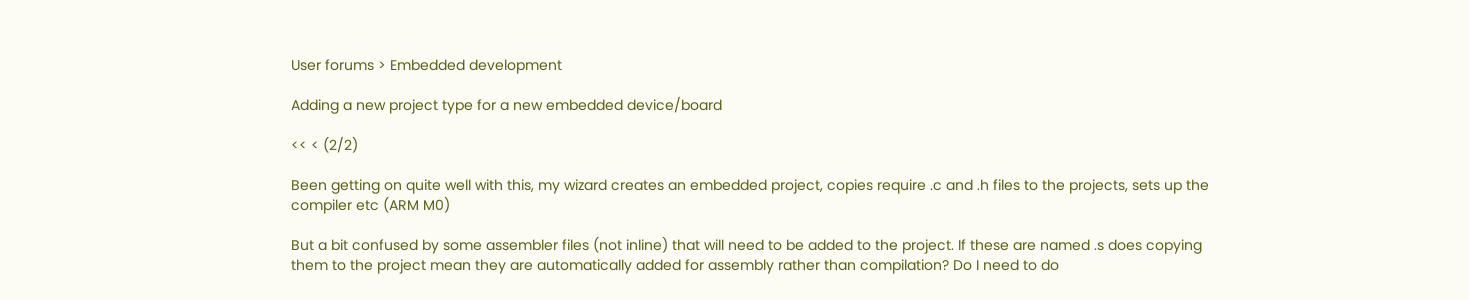User forums > Embedded development

Adding a new project type for a new embedded device/board

<< < (2/2)

Been getting on quite well with this, my wizard creates an embedded project, copies require .c and .h files to the projects, sets up the compiler etc (ARM M0)

But a bit confused by some assembler files (not inline) that will need to be added to the project. If these are named .s does copying them to the project mean they are automatically added for assembly rather than compilation? Do I need to do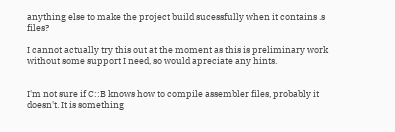anything else to make the project build sucessfully when it contains .s files?

I cannot actually try this out at the moment as this is preliminary work without some support I need, so would apreciate any hints.


I'm not sure if C::B knows how to compile assembler files, probably it doesn't. It is something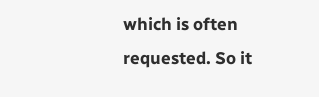which is often requested. So it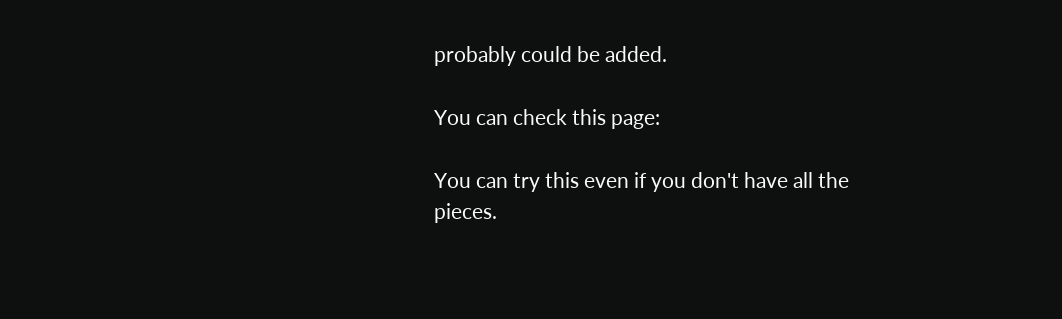probably could be added.

You can check this page:

You can try this even if you don't have all the pieces.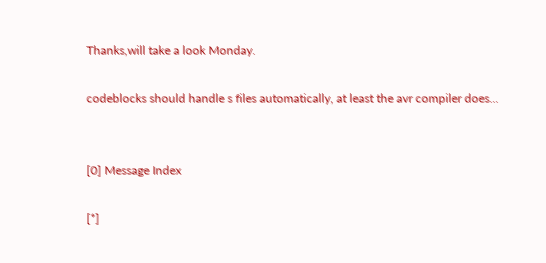Thanks,will take a look Monday.

codeblocks should handle s files automatically, at least the avr compiler does...


[0] Message Index

[*]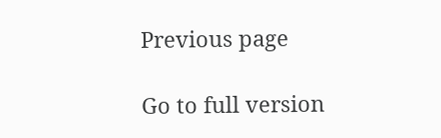Previous page

Go to full version